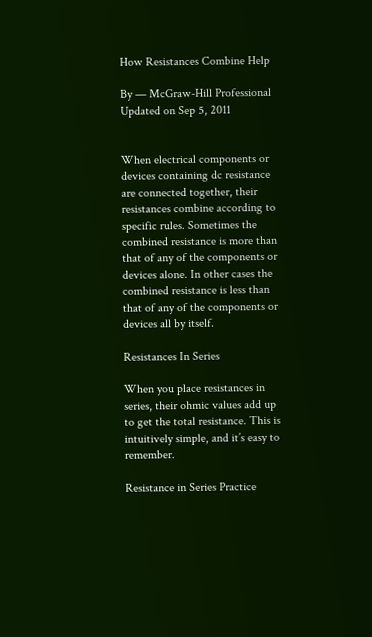How Resistances Combine Help

By — McGraw-Hill Professional
Updated on Sep 5, 2011


When electrical components or devices containing dc resistance are connected together, their resistances combine according to specific rules. Sometimes the combined resistance is more than that of any of the components or devices alone. In other cases the combined resistance is less than that of any of the components or devices all by itself.

Resistances In Series

When you place resistances in series, their ohmic values add up to get the total resistance. This is intuitively simple, and it’s easy to remember.

Resistance in Series Practice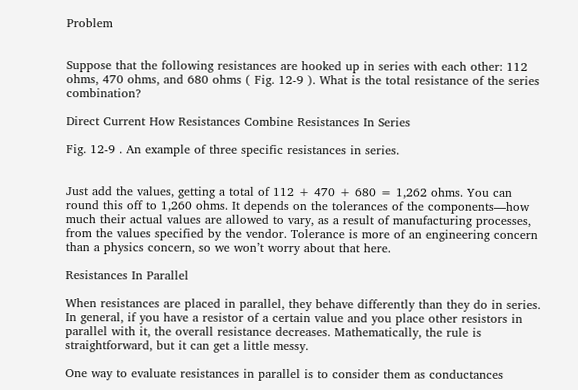Problem


Suppose that the following resistances are hooked up in series with each other: 112 ohms, 470 ohms, and 680 ohms ( Fig. 12-9 ). What is the total resistance of the series combination?

Direct Current How Resistances Combine Resistances In Series

Fig. 12-9 . An example of three specific resistances in series.


Just add the values, getting a total of 112 + 470 + 680 = 1,262 ohms. You can round this off to 1,260 ohms. It depends on the tolerances of the components—how much their actual values are allowed to vary, as a result of manufacturing processes, from the values specified by the vendor. Tolerance is more of an engineering concern than a physics concern, so we won’t worry about that here.

Resistances In Parallel

When resistances are placed in parallel, they behave differently than they do in series. In general, if you have a resistor of a certain value and you place other resistors in parallel with it, the overall resistance decreases. Mathematically, the rule is straightforward, but it can get a little messy.

One way to evaluate resistances in parallel is to consider them as conductances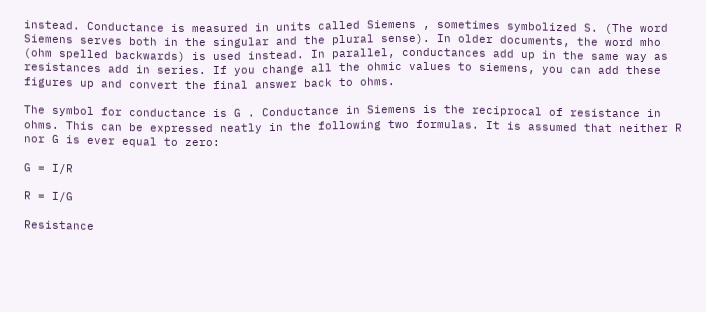instead. Conductance is measured in units called Siemens , sometimes symbolized S. (The word Siemens serves both in the singular and the plural sense). In older documents, the word mho (ohm spelled backwards) is used instead. In parallel, conductances add up in the same way as resistances add in series. If you change all the ohmic values to siemens, you can add these figures up and convert the final answer back to ohms.

The symbol for conductance is G . Conductance in Siemens is the reciprocal of resistance in ohms. This can be expressed neatly in the following two formulas. It is assumed that neither R nor G is ever equal to zero:

G = I/R

R = I/G

Resistance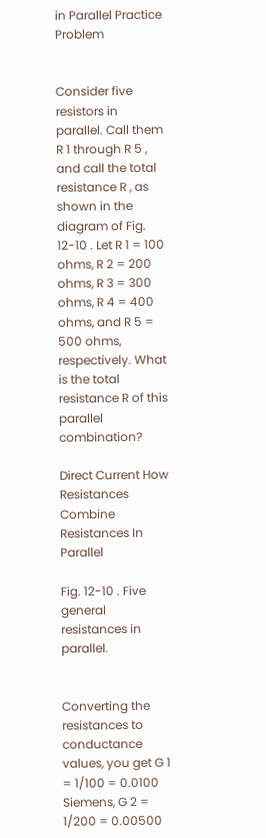in Parallel Practice Problem


Consider five resistors in parallel. Call them R 1 through R 5 , and call the total resistance R , as shown in the diagram of Fig. 12-10 . Let R 1 = 100 ohms, R 2 = 200 ohms, R 3 = 300 ohms, R 4 = 400 ohms, and R 5 = 500 ohms, respectively. What is the total resistance R of this parallel combination?

Direct Current How Resistances Combine Resistances In Parallel

Fig. 12-10 . Five general resistances in parallel.


Converting the resistances to conductance values, you get G 1 = 1/100 = 0.0100 Siemens, G 2 = 1/200 = 0.00500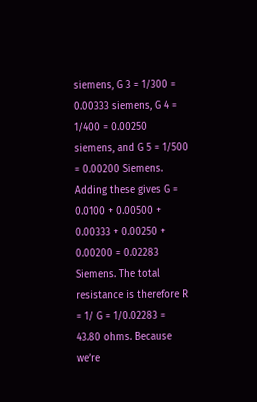siemens, G 3 = 1/300 = 0.00333 siemens, G 4 = 1/400 = 0.00250 siemens, and G 5 = 1/500 = 0.00200 Siemens. Adding these gives G = 0.0100 + 0.00500 + 0.00333 + 0.00250 + 0.00200 = 0.02283 Siemens. The total resistance is therefore R = 1/ G = 1/0.02283 = 43.80 ohms. Because we’re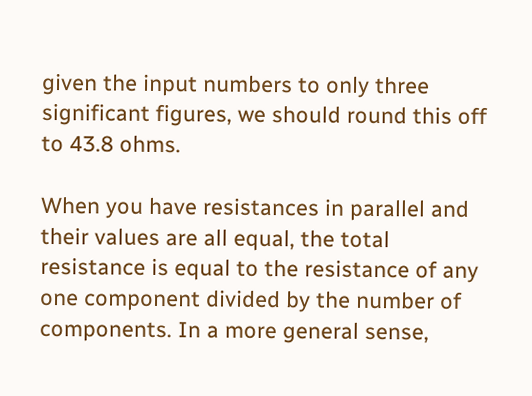given the input numbers to only three significant figures, we should round this off to 43.8 ohms.

When you have resistances in parallel and their values are all equal, the total resistance is equal to the resistance of any one component divided by the number of components. In a more general sense,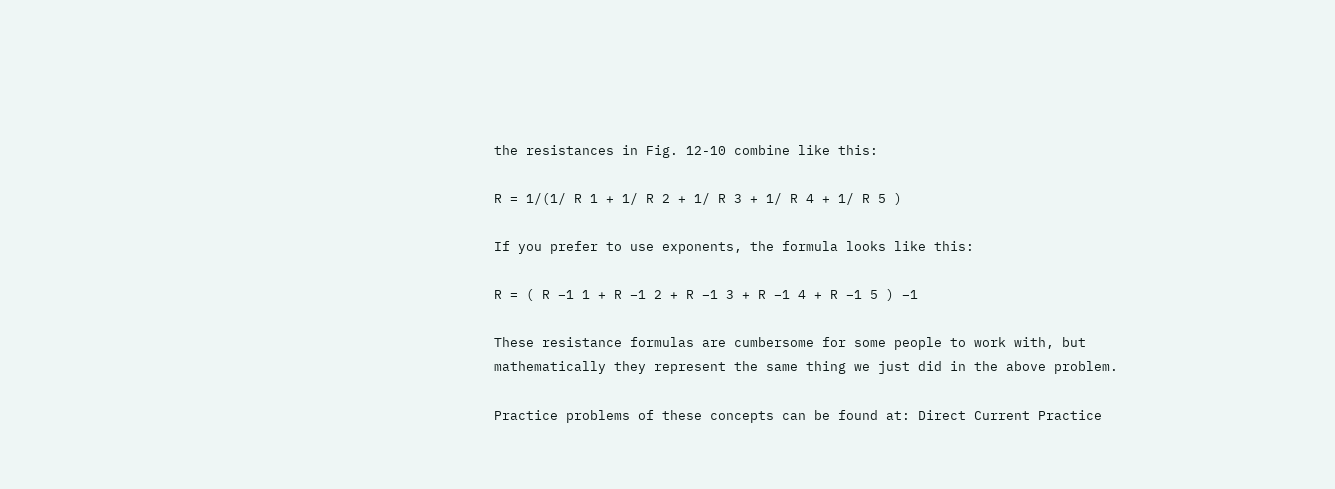the resistances in Fig. 12-10 combine like this:

R = 1/(1/ R 1 + 1/ R 2 + 1/ R 3 + 1/ R 4 + 1/ R 5 )

If you prefer to use exponents, the formula looks like this:

R = ( R −1 1 + R −1 2 + R −1 3 + R −1 4 + R −1 5 ) −1

These resistance formulas are cumbersome for some people to work with, but mathematically they represent the same thing we just did in the above problem.

Practice problems of these concepts can be found at: Direct Current Practice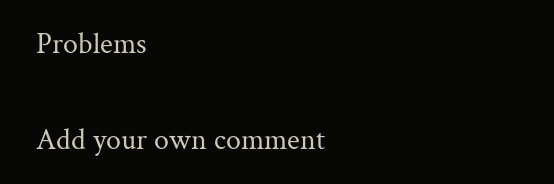Problems

Add your own comment